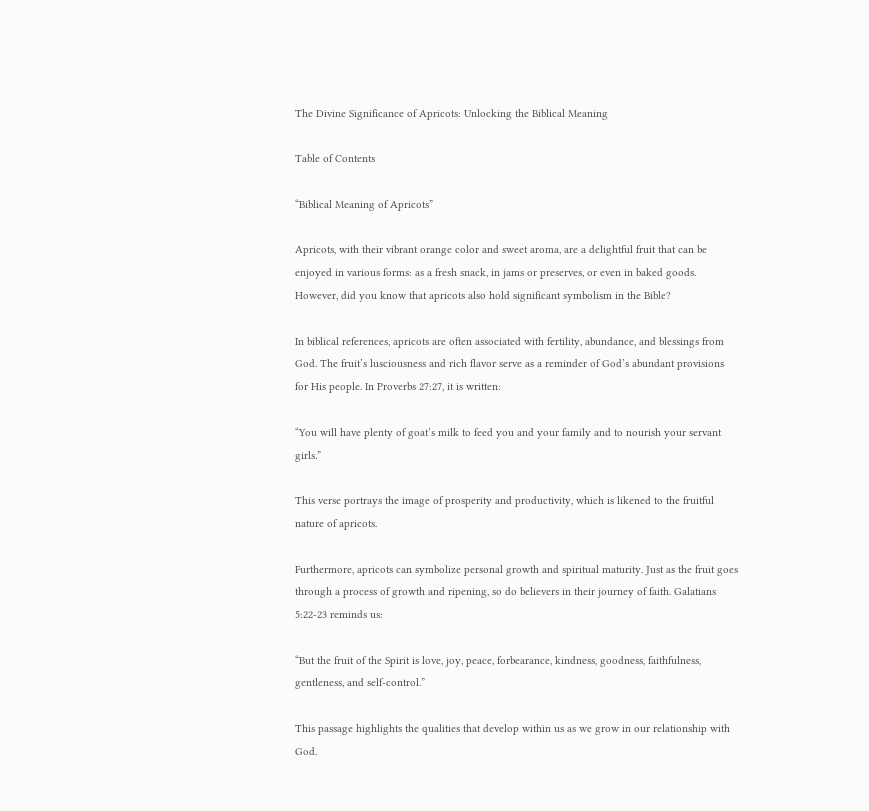The Divine Significance of Apricots: Unlocking the Biblical Meaning

Table of Contents

“Biblical Meaning of Apricots”

Apricots, with their vibrant orange color and sweet aroma, are a delightful fruit that can be enjoyed in various forms: as a fresh snack, in jams or preserves, or even in baked goods. However, did you know that apricots also hold significant symbolism in the Bible?

In biblical references, apricots are often associated with fertility, abundance, and blessings from God. The fruit’s lusciousness and rich flavor serve as a reminder of God’s abundant provisions for His people. In Proverbs 27:27, it is written:

“You will have plenty of goat’s milk to feed you and your family and to nourish your servant girls.”

This verse portrays the image of prosperity and productivity, which is likened to the fruitful nature of apricots.

Furthermore, apricots can symbolize personal growth and spiritual maturity. Just as the fruit goes through a process of growth and ripening, so do believers in their journey of faith. Galatians 5:22-23 reminds us:

“But the fruit of the Spirit is love, joy, peace, forbearance, kindness, goodness, faithfulness, gentleness, and self-control.”

This passage highlights the qualities that develop within us as we grow in our relationship with God.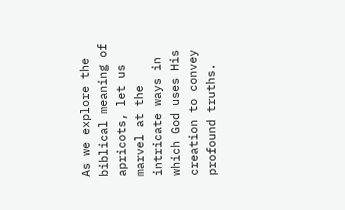As we explore the biblical meaning of apricots, let us marvel at the intricate ways in which God uses His creation to convey profound truths.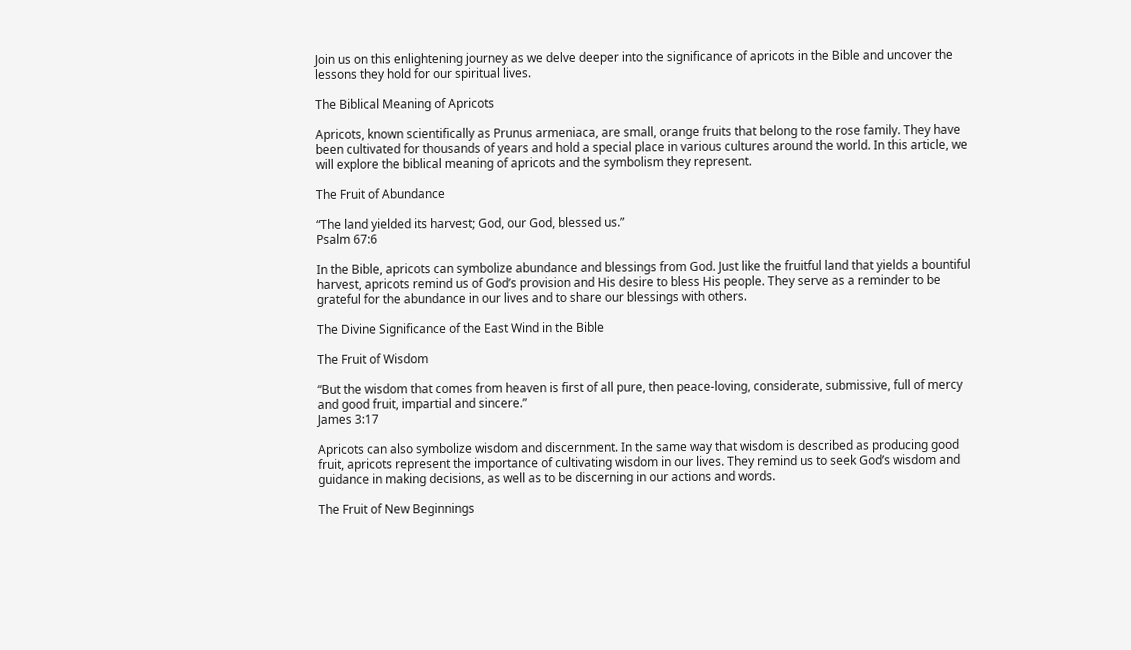Join us on this enlightening journey as we delve deeper into the significance of apricots in the Bible and uncover the lessons they hold for our spiritual lives.

The Biblical Meaning of Apricots

Apricots, known scientifically as Prunus armeniaca, are small, orange fruits that belong to the rose family. They have been cultivated for thousands of years and hold a special place in various cultures around the world. In this article, we will explore the biblical meaning of apricots and the symbolism they represent.

The Fruit of Abundance

“The land yielded its harvest; God, our God, blessed us.”
Psalm 67:6

In the Bible, apricots can symbolize abundance and blessings from God. Just like the fruitful land that yields a bountiful harvest, apricots remind us of God’s provision and His desire to bless His people. They serve as a reminder to be grateful for the abundance in our lives and to share our blessings with others.

The Divine Significance of the East Wind in the Bible

The Fruit of Wisdom

“But the wisdom that comes from heaven is first of all pure, then peace-loving, considerate, submissive, full of mercy and good fruit, impartial and sincere.”
James 3:17

Apricots can also symbolize wisdom and discernment. In the same way that wisdom is described as producing good fruit, apricots represent the importance of cultivating wisdom in our lives. They remind us to seek God’s wisdom and guidance in making decisions, as well as to be discerning in our actions and words.

The Fruit of New Beginnings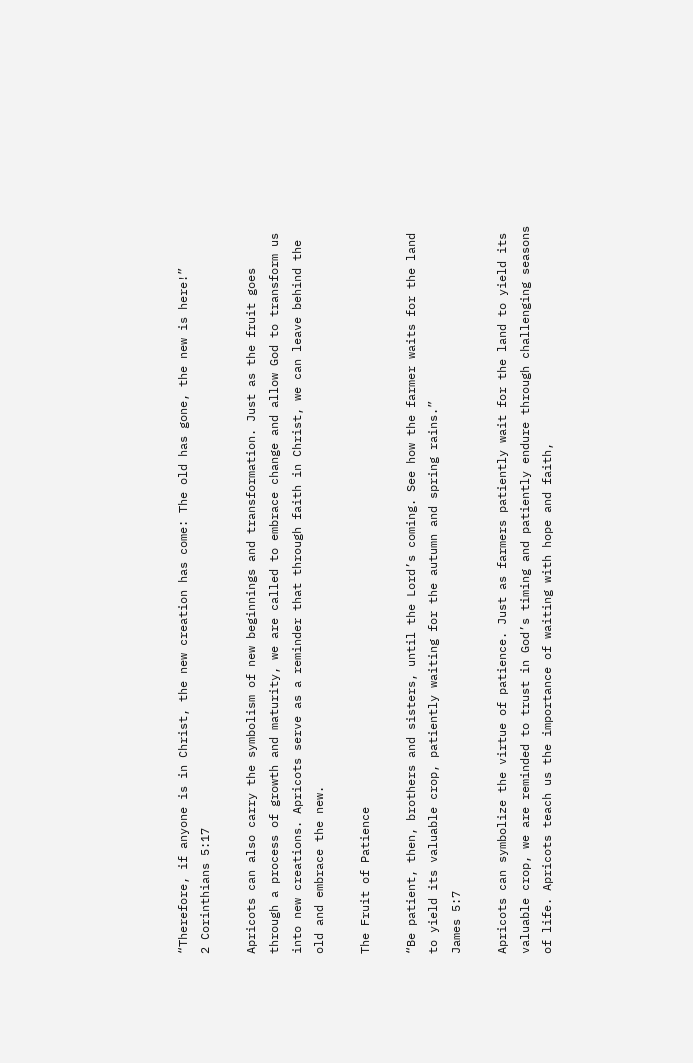“Therefore, if anyone is in Christ, the new creation has come: The old has gone, the new is here!”
2 Corinthians 5:17

Apricots can also carry the symbolism of new beginnings and transformation. Just as the fruit goes through a process of growth and maturity, we are called to embrace change and allow God to transform us into new creations. Apricots serve as a reminder that through faith in Christ, we can leave behind the old and embrace the new.

The Fruit of Patience

“Be patient, then, brothers and sisters, until the Lord’s coming. See how the farmer waits for the land to yield its valuable crop, patiently waiting for the autumn and spring rains.”
James 5:7

Apricots can symbolize the virtue of patience. Just as farmers patiently wait for the land to yield its valuable crop, we are reminded to trust in God’s timing and patiently endure through challenging seasons of life. Apricots teach us the importance of waiting with hope and faith,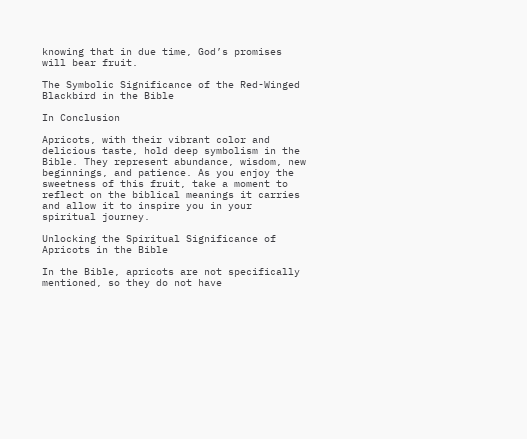knowing that in due time, God’s promises will bear fruit.

The Symbolic Significance of the Red-Winged Blackbird in the Bible

In Conclusion

Apricots, with their vibrant color and delicious taste, hold deep symbolism in the Bible. They represent abundance, wisdom, new beginnings, and patience. As you enjoy the sweetness of this fruit, take a moment to reflect on the biblical meanings it carries and allow it to inspire you in your spiritual journey.

Unlocking the Spiritual Significance of Apricots in the Bible

In the Bible, apricots are not specifically mentioned, so they do not have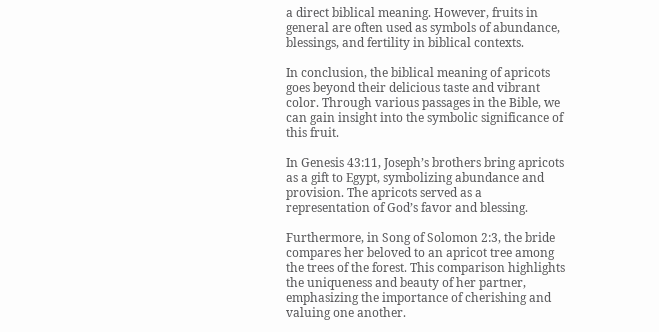a direct biblical meaning. However, fruits in general are often used as symbols of abundance, blessings, and fertility in biblical contexts.

In conclusion, the biblical meaning of apricots goes beyond their delicious taste and vibrant color. Through various passages in the Bible, we can gain insight into the symbolic significance of this fruit.

In Genesis 43:11, Joseph’s brothers bring apricots as a gift to Egypt, symbolizing abundance and provision. The apricots served as a representation of God’s favor and blessing.

Furthermore, in Song of Solomon 2:3, the bride compares her beloved to an apricot tree among the trees of the forest. This comparison highlights the uniqueness and beauty of her partner, emphasizing the importance of cherishing and valuing one another.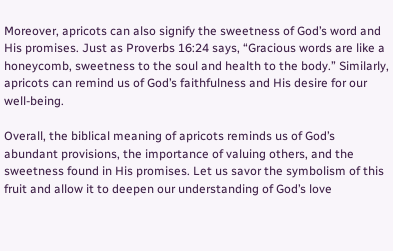Moreover, apricots can also signify the sweetness of God’s word and His promises. Just as Proverbs 16:24 says, “Gracious words are like a honeycomb, sweetness to the soul and health to the body.” Similarly, apricots can remind us of God’s faithfulness and His desire for our well-being.

Overall, the biblical meaning of apricots reminds us of God’s abundant provisions, the importance of valuing others, and the sweetness found in His promises. Let us savor the symbolism of this fruit and allow it to deepen our understanding of God’s love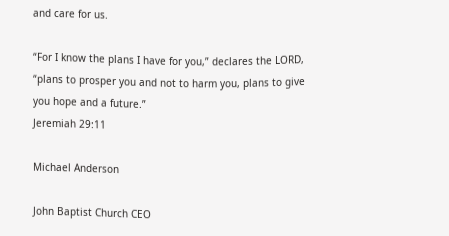and care for us.

“For I know the plans I have for you,” declares the LORD, “plans to prosper you and not to harm you, plans to give you hope and a future.”
Jeremiah 29:11

Michael Anderson

John Baptist Church CEO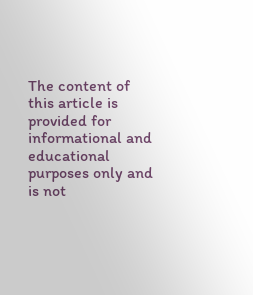The content of this article is provided for informational and educational purposes only and is not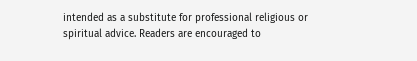intended as a substitute for professional religious or spiritual advice. Readers are encouraged to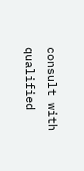consult with qualified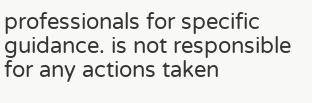professionals for specific guidance. is not responsible for any actions taken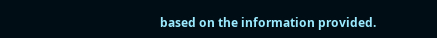based on the information provided.